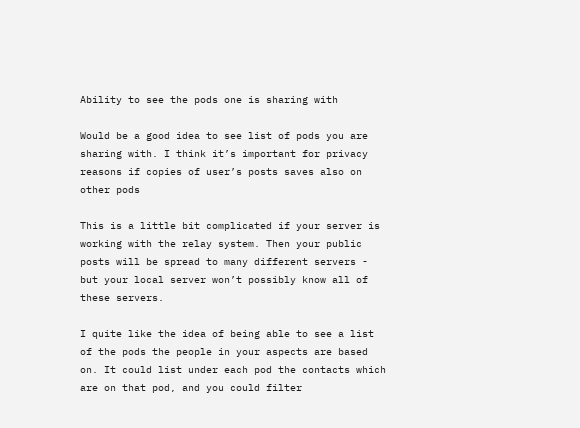Ability to see the pods one is sharing with

Would be a good idea to see list of pods you are sharing with. I think it’s important for privacy reasons if copies of user’s posts saves also on other pods

This is a little bit complicated if your server is working with the relay system. Then your public posts will be spread to many different servers - but your local server won’t possibly know all of these servers.

I quite like the idea of being able to see a list of the pods the people in your aspects are based on. It could list under each pod the contacts which are on that pod, and you could filter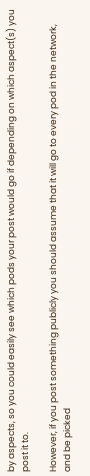by aspects, so you could easily see which pods your post would go if depending on which aspect(s) you post it to.

However, if you post something publicly you should assume that it will go to every pod in the network, and be picked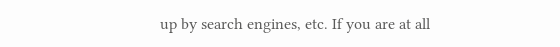up by search engines, etc. If you are at all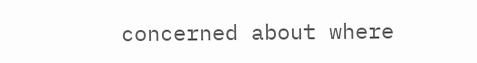concerned about where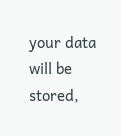your data will be stored,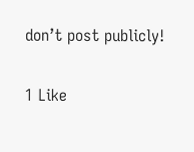don’t post publicly!

1 Like